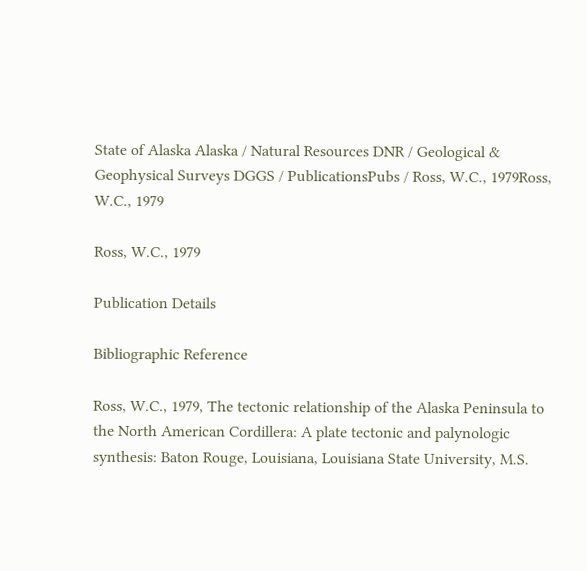State of Alaska Alaska / Natural Resources DNR / Geological & Geophysical Surveys DGGS / PublicationsPubs / Ross, W.C., 1979Ross, W.C., 1979

Ross, W.C., 1979

Publication Details

Bibliographic Reference

Ross, W.C., 1979, The tectonic relationship of the Alaska Peninsula to the North American Cordillera: A plate tectonic and palynologic synthesis: Baton Rouge, Louisiana, Louisiana State University, M.S.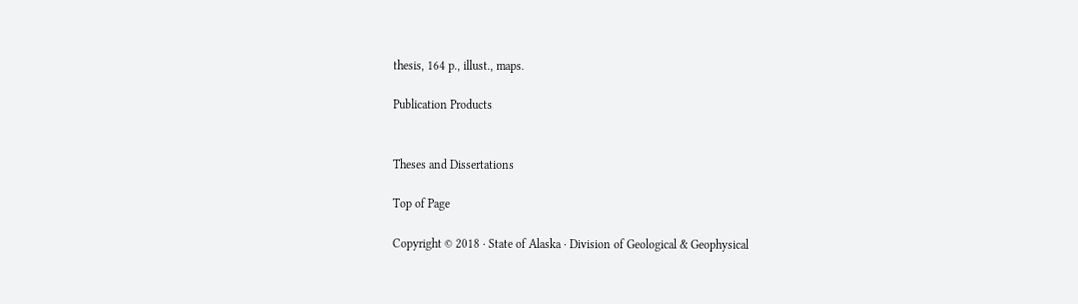thesis, 164 p., illust., maps.

Publication Products


Theses and Dissertations

Top of Page

Copyright © 2018 · State of Alaska · Division of Geological & Geophysical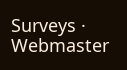Surveys · Webmaster